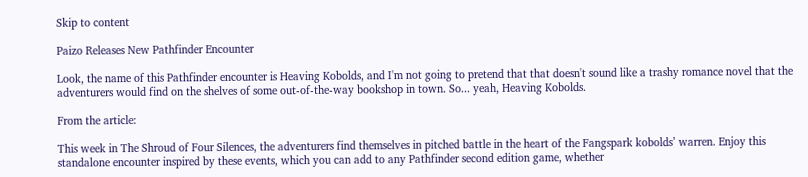Skip to content

Paizo Releases New Pathfinder Encounter

Look, the name of this Pathfinder encounter is Heaving Kobolds, and I'm not going to pretend that that doesn't sound like a trashy romance novel that the adventurers would find on the shelves of some out-of-the-way bookshop in town. So... yeah, Heaving Kobolds.

From the article:

This week in The Shroud of Four Silences, the adventurers find themselves in pitched battle in the heart of the Fangspark kobolds’ warren. Enjoy this standalone encounter inspired by these events, which you can add to any Pathfinder second edition game, whether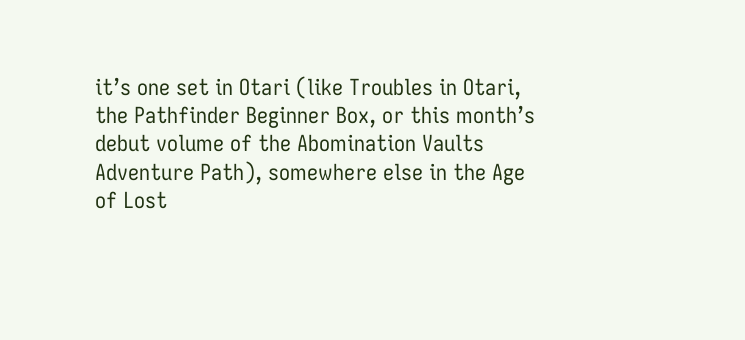it’s one set in Otari (like Troubles in Otari, the Pathfinder Beginner Box, or this month’s debut volume of the Abomination Vaults Adventure Path), somewhere else in the Age of Lost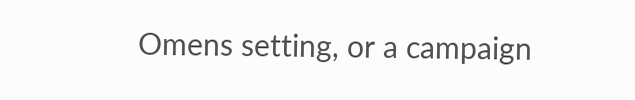Omens setting, or a campaign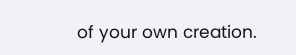of your own creation.